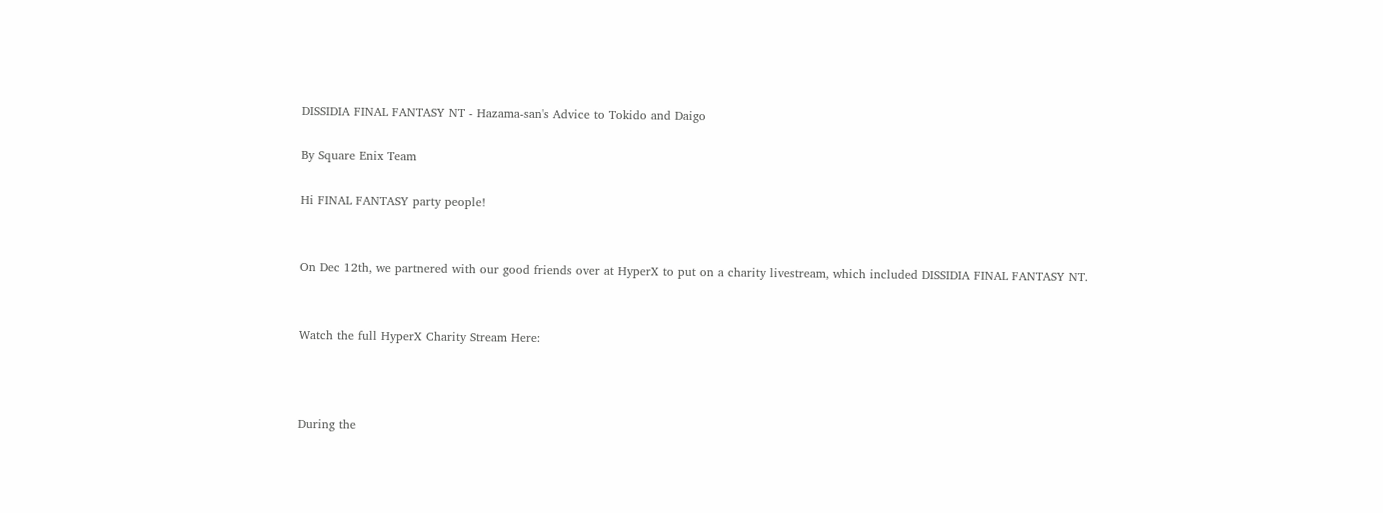DISSIDIA FINAL FANTASY NT - Hazama-san's Advice to Tokido and Daigo

By Square Enix Team

Hi FINAL FANTASY party people!


On Dec 12th, we partnered with our good friends over at HyperX to put on a charity livestream, which included DISSIDIA FINAL FANTASY NT.


Watch the full HyperX Charity Stream Here:



During the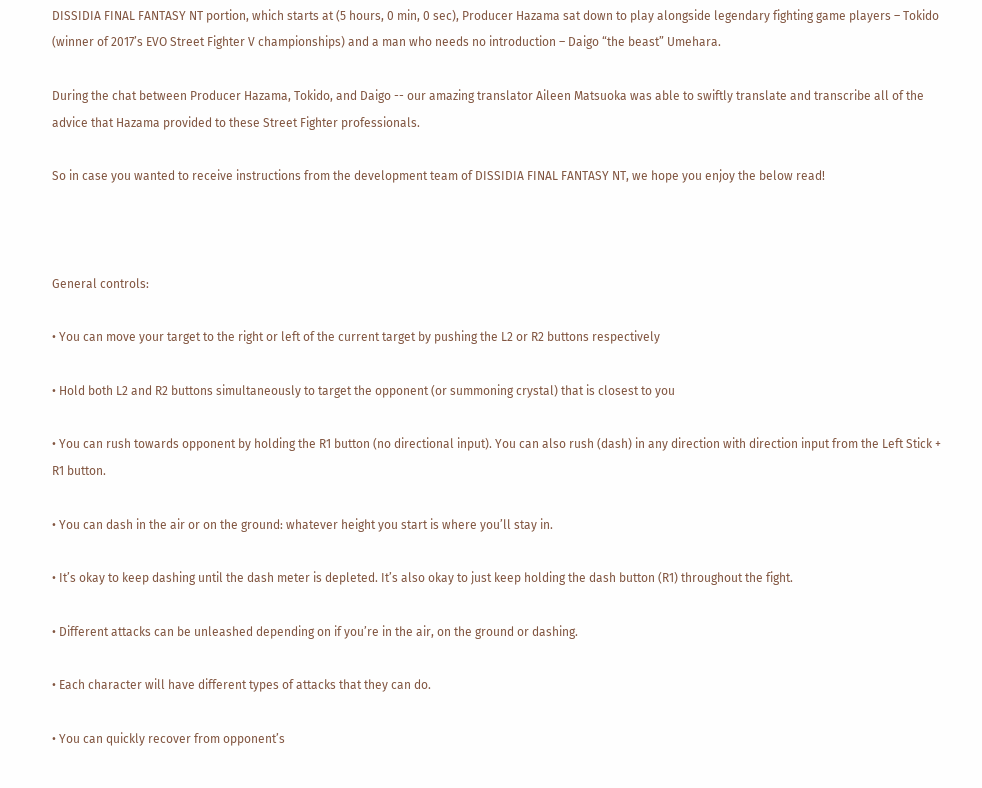DISSIDIA FINAL FANTASY NT portion, which starts at (5 hours, 0 min, 0 sec), Producer Hazama sat down to play alongside legendary fighting game players – Tokido (winner of 2017’s EVO Street Fighter V championships) and a man who needs no introduction – Daigo “the beast” Umehara.

During the chat between Producer Hazama, Tokido, and Daigo -- our amazing translator Aileen Matsuoka was able to swiftly translate and transcribe all of the advice that Hazama provided to these Street Fighter professionals.

So in case you wanted to receive instructions from the development team of DISSIDIA FINAL FANTASY NT, we hope you enjoy the below read!



General controls:

• You can move your target to the right or left of the current target by pushing the L2 or R2 buttons respectively

• Hold both L2 and R2 buttons simultaneously to target the opponent (or summoning crystal) that is closest to you

• You can rush towards opponent by holding the R1 button (no directional input). You can also rush (dash) in any direction with direction input from the Left Stick + R1 button.

• You can dash in the air or on the ground: whatever height you start is where you’ll stay in.

• It’s okay to keep dashing until the dash meter is depleted. It’s also okay to just keep holding the dash button (R1) throughout the fight.

• Different attacks can be unleashed depending on if you’re in the air, on the ground or dashing.

• Each character will have different types of attacks that they can do.

• You can quickly recover from opponent’s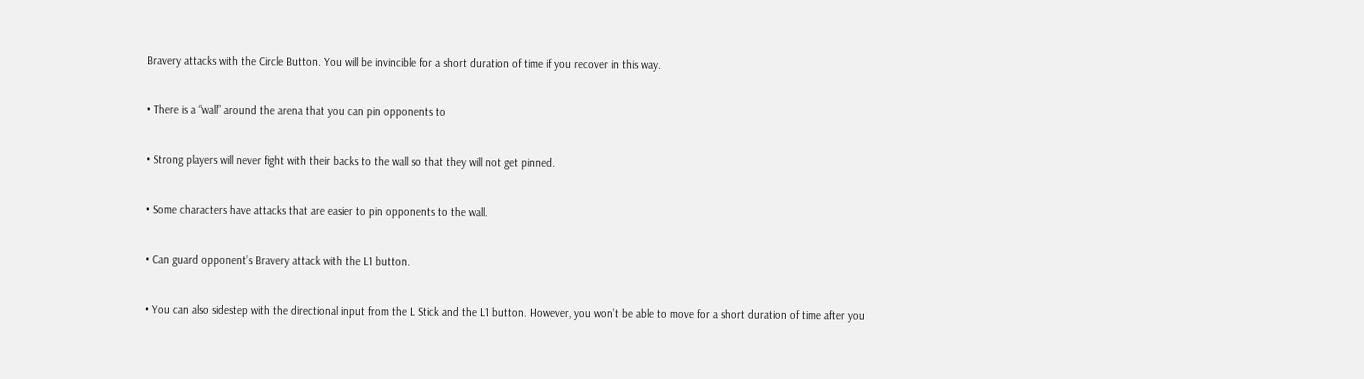Bravery attacks with the Circle Button. You will be invincible for a short duration of time if you recover in this way.

• There is a “wall” around the arena that you can pin opponents to

• Strong players will never fight with their backs to the wall so that they will not get pinned.

• Some characters have attacks that are easier to pin opponents to the wall.

• Can guard opponent’s Bravery attack with the L1 button.

• You can also sidestep with the directional input from the L Stick and the L1 button. However, you won’t be able to move for a short duration of time after you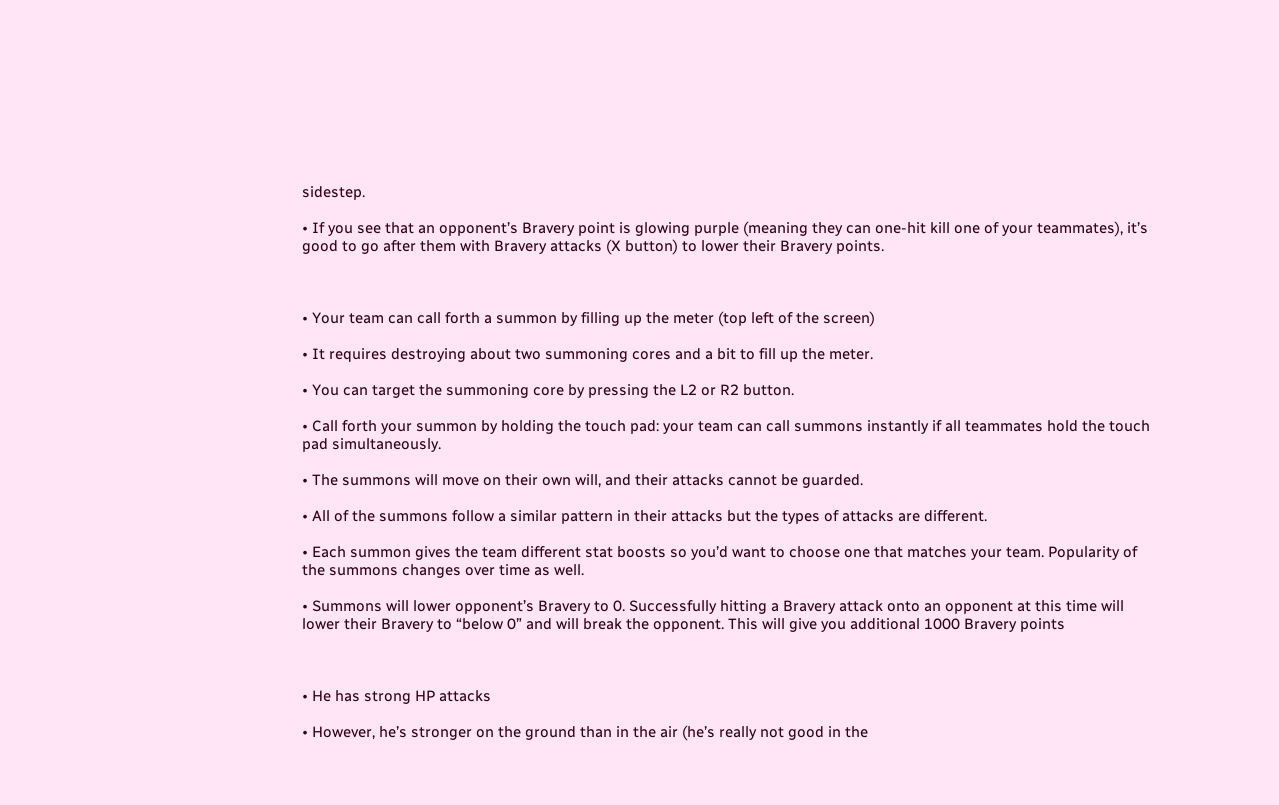sidestep.

• If you see that an opponent’s Bravery point is glowing purple (meaning they can one-hit kill one of your teammates), it’s good to go after them with Bravery attacks (X button) to lower their Bravery points.



• Your team can call forth a summon by filling up the meter (top left of the screen)

• It requires destroying about two summoning cores and a bit to fill up the meter.

• You can target the summoning core by pressing the L2 or R2 button.

• Call forth your summon by holding the touch pad: your team can call summons instantly if all teammates hold the touch pad simultaneously.

• The summons will move on their own will, and their attacks cannot be guarded.

• All of the summons follow a similar pattern in their attacks but the types of attacks are different.

• Each summon gives the team different stat boosts so you’d want to choose one that matches your team. Popularity of the summons changes over time as well.

• Summons will lower opponent’s Bravery to 0. Successfully hitting a Bravery attack onto an opponent at this time will lower their Bravery to “below 0” and will break the opponent. This will give you additional 1000 Bravery points



• He has strong HP attacks

• However, he’s stronger on the ground than in the air (he’s really not good in the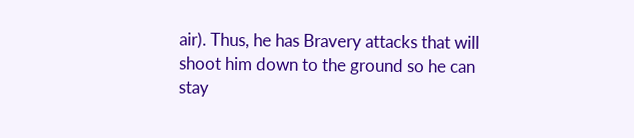air). Thus, he has Bravery attacks that will shoot him down to the ground so he can stay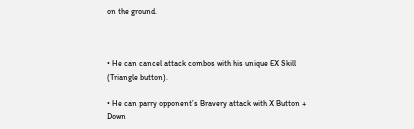on the ground.



• He can cancel attack combos with his unique EX Skill (Triangle button).

• He can parry opponent’s Bravery attack with X Button + Down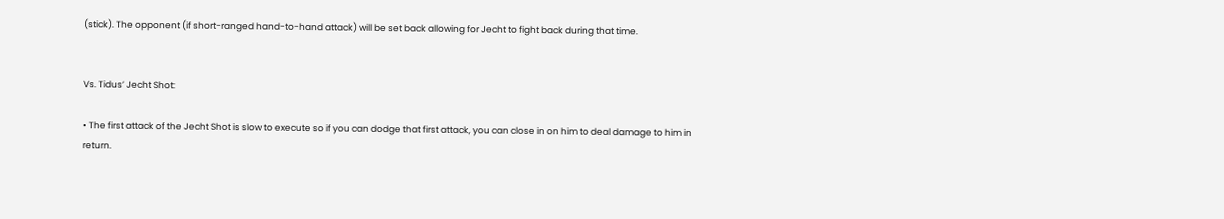(stick). The opponent (if short-ranged hand-to-hand attack) will be set back allowing for Jecht to fight back during that time.


Vs. Tidus’ Jecht Shot:

• The first attack of the Jecht Shot is slow to execute so if you can dodge that first attack, you can close in on him to deal damage to him in return.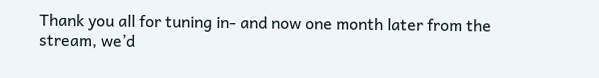Thank you all for tuning in- and now one month later from the stream, we’d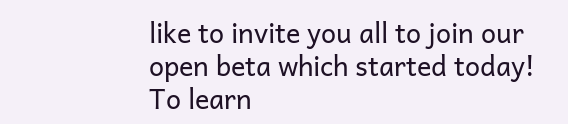like to invite you all to join our open beta which started today! To learn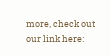more, check out our link here: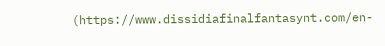(https://www.dissidiafinalfantasynt.com/en-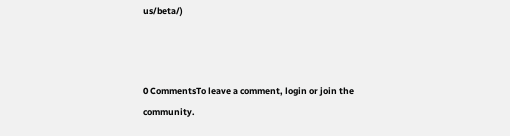us/beta/)



0 CommentsTo leave a comment, login or join the community.